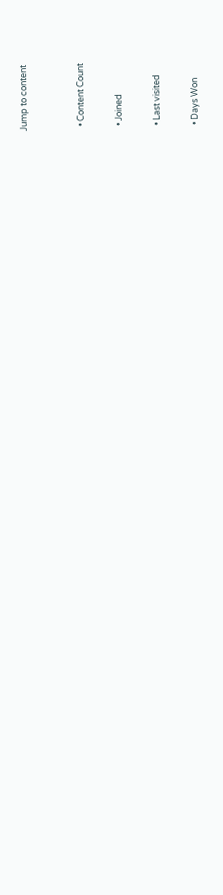Jump to content


  • Content Count

  • Joined

  • Last visited

  • Days Won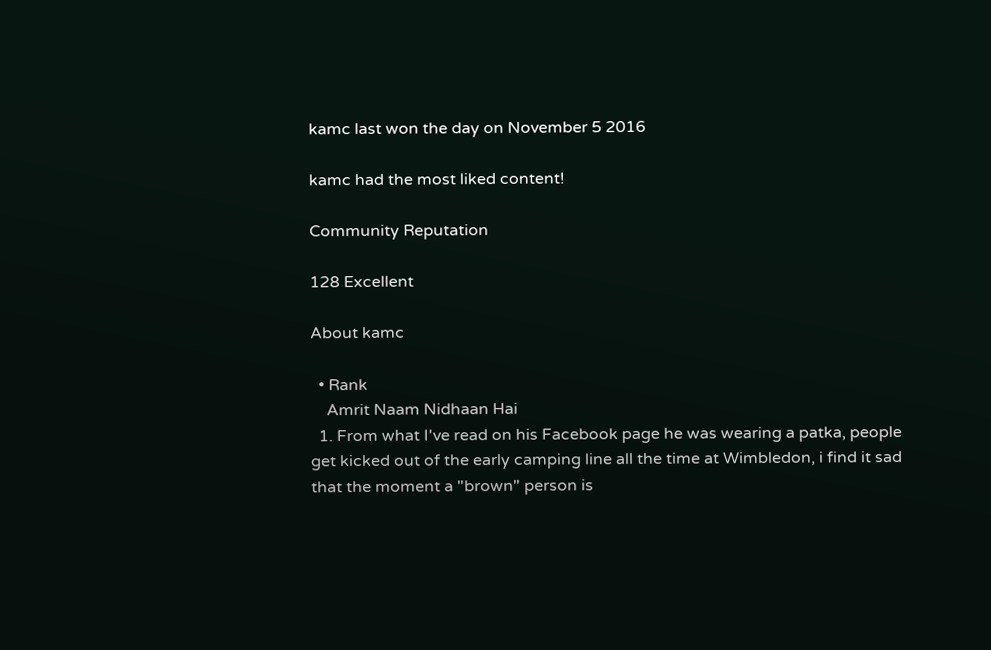kamc last won the day on November 5 2016

kamc had the most liked content!

Community Reputation

128 Excellent

About kamc

  • Rank
    Amrit Naam Nidhaan Hai
  1. From what I've read on his Facebook page he was wearing a patka, people get kicked out of the early camping line all the time at Wimbledon, i find it sad that the moment a "brown" person is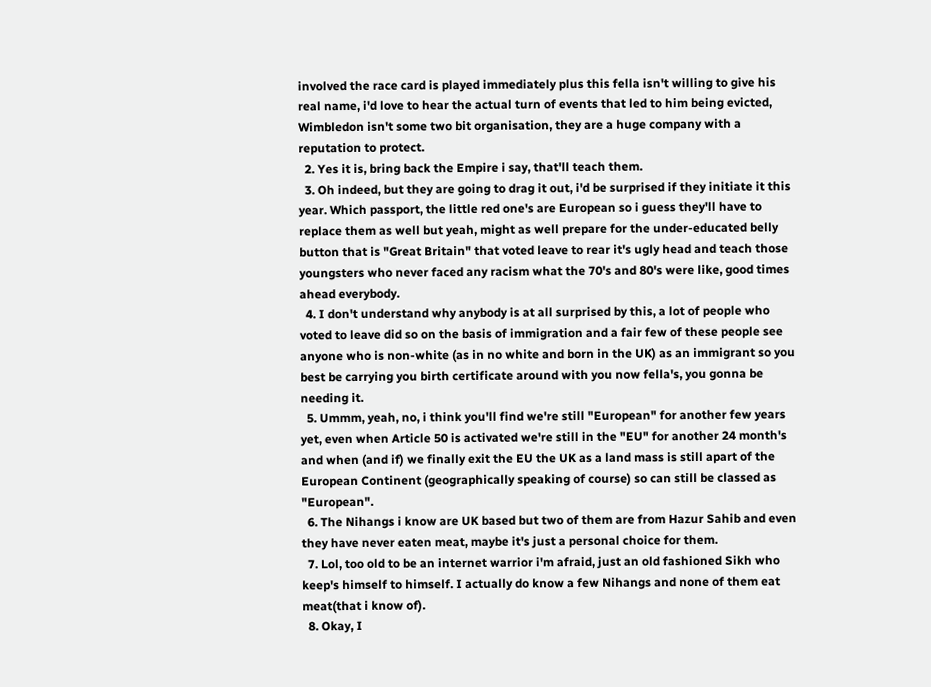involved the race card is played immediately plus this fella isn't willing to give his real name, i'd love to hear the actual turn of events that led to him being evicted, Wimbledon isn't some two bit organisation, they are a huge company with a reputation to protect.
  2. Yes it is, bring back the Empire i say, that'll teach them.
  3. Oh indeed, but they are going to drag it out, i'd be surprised if they initiate it this year. Which passport, the little red one's are European so i guess they'll have to replace them as well but yeah, might as well prepare for the under-educated belly button that is "Great Britain" that voted leave to rear it's ugly head and teach those youngsters who never faced any racism what the 70's and 80's were like, good times ahead everybody.
  4. I don't understand why anybody is at all surprised by this, a lot of people who voted to leave did so on the basis of immigration and a fair few of these people see anyone who is non-white (as in no white and born in the UK) as an immigrant so you best be carrying you birth certificate around with you now fella's, you gonna be needing it.
  5. Ummm, yeah, no, i think you'll find we're still "European" for another few years yet, even when Article 50 is activated we're still in the "EU" for another 24 month's and when (and if) we finally exit the EU the UK as a land mass is still apart of the European Continent (geographically speaking of course) so can still be classed as "European".
  6. The Nihangs i know are UK based but two of them are from Hazur Sahib and even they have never eaten meat, maybe it's just a personal choice for them.
  7. Lol, too old to be an internet warrior i'm afraid, just an old fashioned Sikh who keep's himself to himself. I actually do know a few Nihangs and none of them eat meat(that i know of).
  8. Okay, I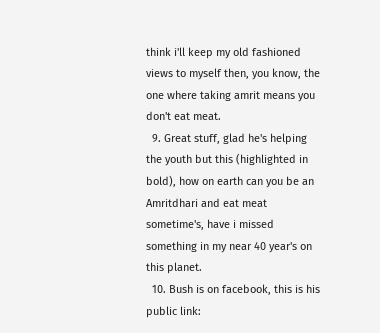think i'll keep my old fashioned views to myself then, you know, the one where taking amrit means you don't eat meat.
  9. Great stuff, glad he's helping the youth but this (highlighted in bold), how on earth can you be an Amritdhari and eat meat sometime's, have i missed something in my near 40 year's on this planet.
  10. Bush is on facebook, this is his public link: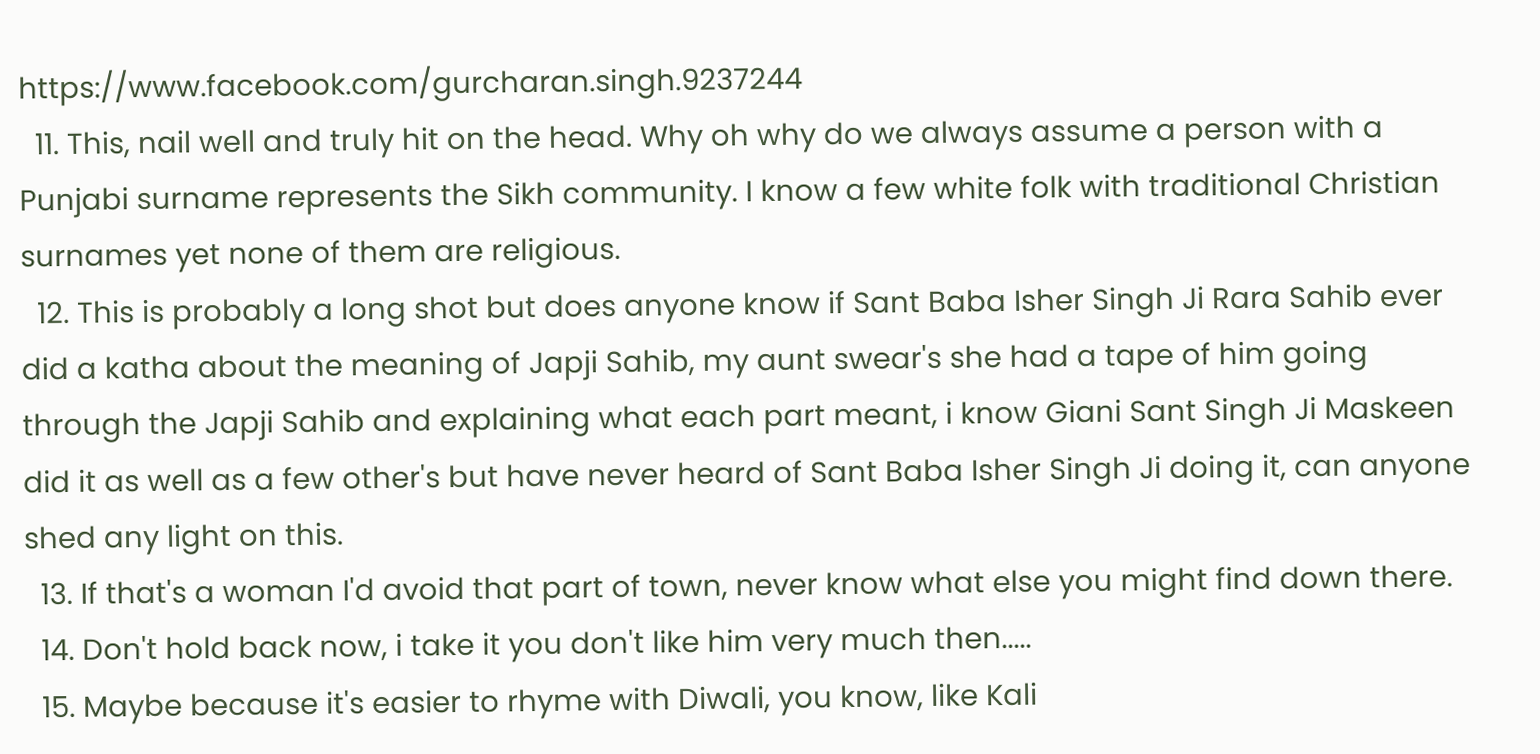https://www.facebook.com/gurcharan.singh.9237244
  11. This, nail well and truly hit on the head. Why oh why do we always assume a person with a Punjabi surname represents the Sikh community. I know a few white folk with traditional Christian surnames yet none of them are religious.
  12. This is probably a long shot but does anyone know if Sant Baba Isher Singh Ji Rara Sahib ever did a katha about the meaning of Japji Sahib, my aunt swear's she had a tape of him going through the Japji Sahib and explaining what each part meant, i know Giani Sant Singh Ji Maskeen did it as well as a few other's but have never heard of Sant Baba Isher Singh Ji doing it, can anyone shed any light on this.
  13. If that's a woman I'd avoid that part of town, never know what else you might find down there.
  14. Don't hold back now, i take it you don't like him very much then.....
  15. Maybe because it's easier to rhyme with Diwali, you know, like Kali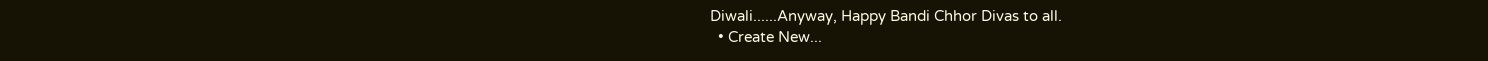Diwali......Anyway, Happy Bandi Chhor Divas to all.
  • Create New...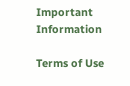Important Information

Terms of Use